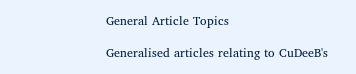General Article Topics

Generalised articles relating to CuDeeB's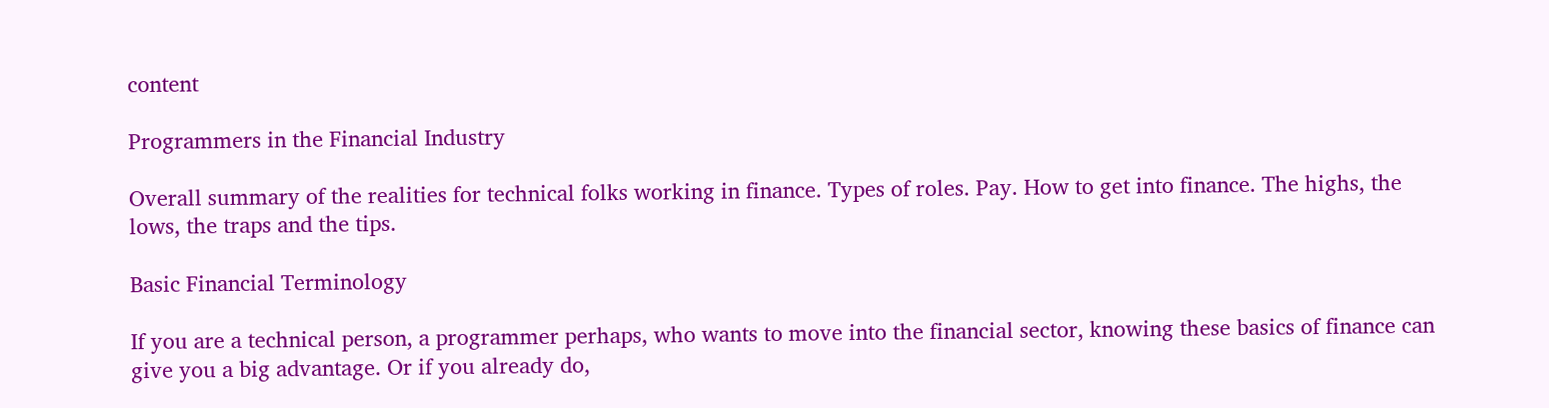content

Programmers in the Financial Industry

Overall summary of the realities for technical folks working in finance. Types of roles. Pay. How to get into finance. The highs, the lows, the traps and the tips.

Basic Financial Terminology

If you are a technical person, a programmer perhaps, who wants to move into the financial sector, knowing these basics of finance can give you a big advantage. Or if you already do,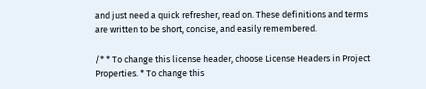and just need a quick refresher, read on. These definitions and terms are written to be short, concise, and easily remembered.

/* * To change this license header, choose License Headers in Project Properties. * To change this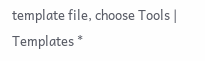template file, choose Tools | Templates *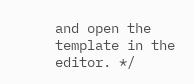and open the template in the editor. */